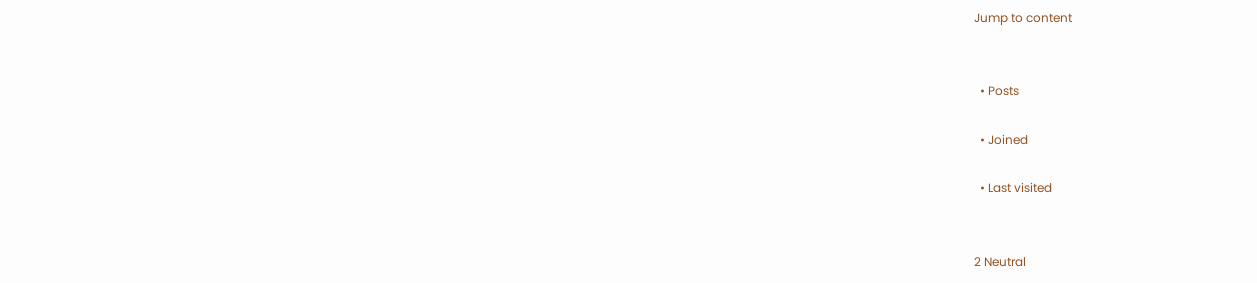Jump to content


  • Posts

  • Joined

  • Last visited


2 Neutral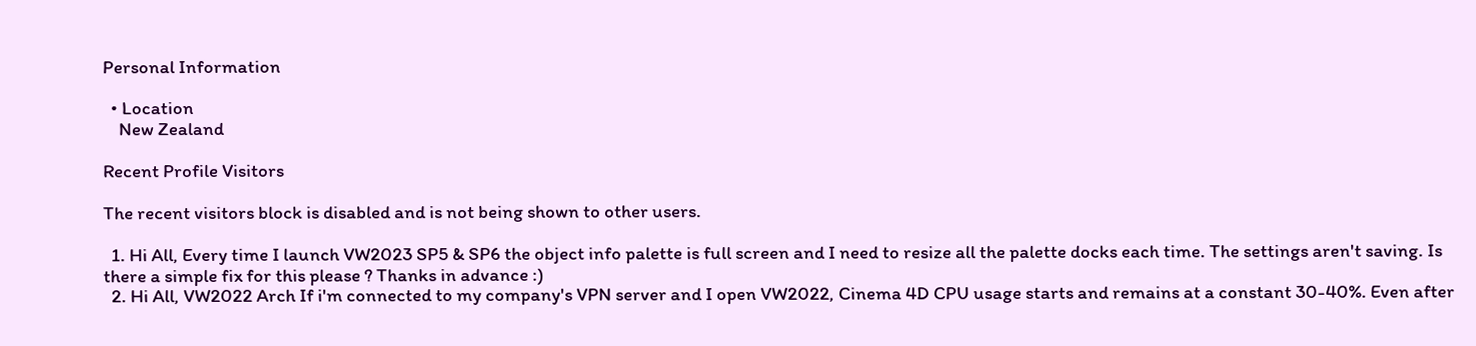Personal Information

  • Location
    New Zealand

Recent Profile Visitors

The recent visitors block is disabled and is not being shown to other users.

  1. Hi All, Every time I launch VW2023 SP5 & SP6 the object info palette is full screen and I need to resize all the palette docks each time. The settings aren't saving. Is there a simple fix for this please ? Thanks in advance :)
  2. Hi All, VW2022 Arch If i'm connected to my company's VPN server and I open VW2022, Cinema 4D CPU usage starts and remains at a constant 30-40%. Even after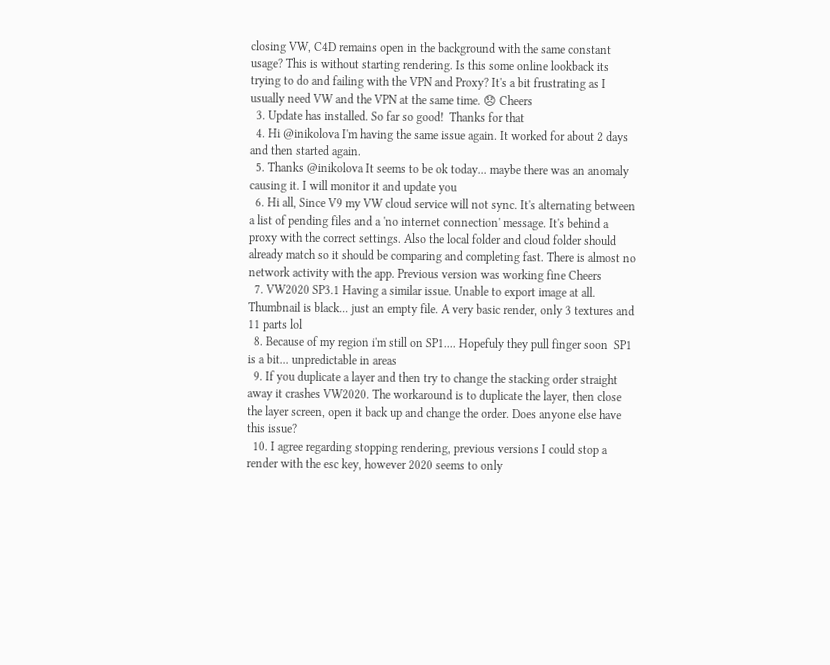closing VW, C4D remains open in the background with the same constant usage? This is without starting rendering. Is this some online lookback its trying to do and failing with the VPN and Proxy? It's a bit frustrating as I usually need VW and the VPN at the same time. 😞 Cheers
  3. Update has installed. So far so good!  Thanks for that
  4. Hi @inikolova I'm having the same issue again. It worked for about 2 days and then started again.
  5. Thanks @inikolova It seems to be ok today... maybe there was an anomaly causing it. I will monitor it and update you
  6. Hi all, Since V9 my VW cloud service will not sync. It's alternating between a list of pending files and a 'no internet connection' message. It's behind a proxy with the correct settings. Also the local folder and cloud folder should already match so it should be comparing and completing fast. There is almost no network activity with the app. Previous version was working fine Cheers
  7. VW2020 SP3.1 Having a similar issue. Unable to export image at all. Thumbnail is black... just an empty file. A very basic render, only 3 textures and 11 parts lol
  8. Because of my region i'm still on SP1.... Hopefuly they pull finger soon  SP1 is a bit... unpredictable in areas
  9. If you duplicate a layer and then try to change the stacking order straight away it crashes VW2020. The workaround is to duplicate the layer, then close the layer screen, open it back up and change the order. Does anyone else have this issue?
  10. I agree regarding stopping rendering, previous versions I could stop a render with the esc key, however 2020 seems to only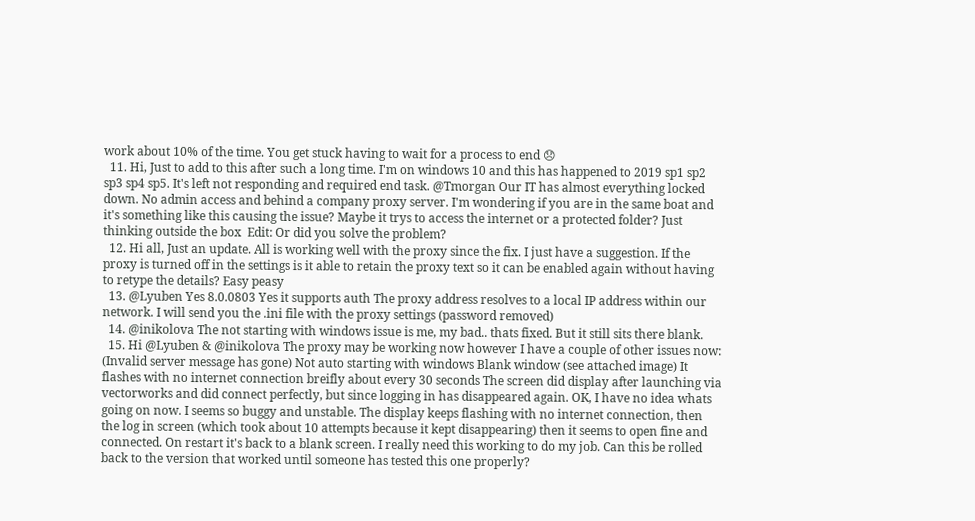work about 10% of the time. You get stuck having to wait for a process to end 😞
  11. Hi, Just to add to this after such a long time. I'm on windows 10 and this has happened to 2019 sp1 sp2 sp3 sp4 sp5. It's left not responding and required end task. @Tmorgan Our IT has almost everything locked down. No admin access and behind a company proxy server. I'm wondering if you are in the same boat and it's something like this causing the issue? Maybe it trys to access the internet or a protected folder? Just thinking outside the box  Edit: Or did you solve the problem?
  12. Hi all, Just an update. All is working well with the proxy since the fix. I just have a suggestion. If the proxy is turned off in the settings is it able to retain the proxy text so it can be enabled again without having to retype the details? Easy peasy
  13. @Lyuben Yes 8.0.0803 Yes it supports auth The proxy address resolves to a local IP address within our network. I will send you the .ini file with the proxy settings (password removed)
  14. @inikolova The not starting with windows issue is me, my bad.. thats fixed. But it still sits there blank.
  15. Hi @Lyuben & @inikolova The proxy may be working now however I have a couple of other issues now: (Invalid server message has gone) Not auto starting with windows Blank window (see attached image) It flashes with no internet connection breifly about every 30 seconds The screen did display after launching via vectorworks and did connect perfectly, but since logging in has disappeared again. OK, I have no idea whats going on now. I seems so buggy and unstable. The display keeps flashing with no internet connection, then the log in screen (which took about 10 attempts because it kept disappearing) then it seems to open fine and connected. On restart it's back to a blank screen. I really need this working to do my job. Can this be rolled back to the version that worked until someone has tested this one properly?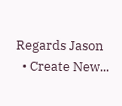Regards Jason
  • Create New...